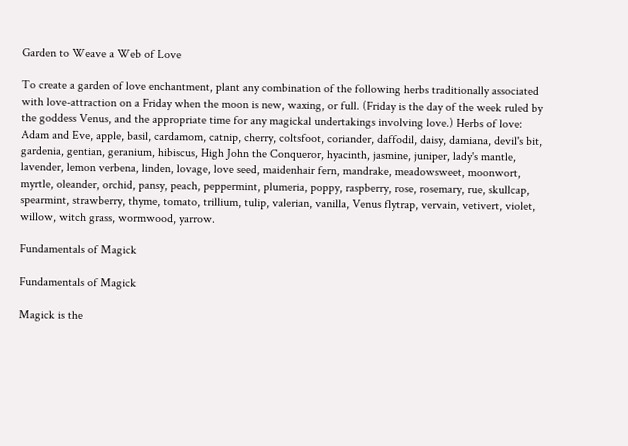Garden to Weave a Web of Love

To create a garden of love enchantment, plant any combination of the following herbs traditionally associated with love-attraction on a Friday when the moon is new, waxing, or full. (Friday is the day of the week ruled by the goddess Venus, and the appropriate time for any magickal undertakings involving love.) Herbs of love: Adam and Eve, apple, basil, cardamom, catnip, cherry, coltsfoot, coriander, daffodil, daisy, damiana, devil's bit, gardenia, gentian, geranium, hibiscus, High John the Conqueror, hyacinth, jasmine, juniper, lady's mantle, lavender, lemon verbena, linden, lovage, love seed, maidenhair fern, mandrake, meadowsweet, moonwort, myrtle, oleander, orchid, pansy, peach, peppermint, plumeria, poppy, raspberry, rose, rosemary, rue, skullcap, spearmint, strawberry, thyme, tomato, trillium, tulip, valerian, vanilla, Venus flytrap, vervain, vetivert, violet, willow, witch grass, wormwood, yarrow.

Fundamentals of Magick

Fundamentals of Magick

Magick is the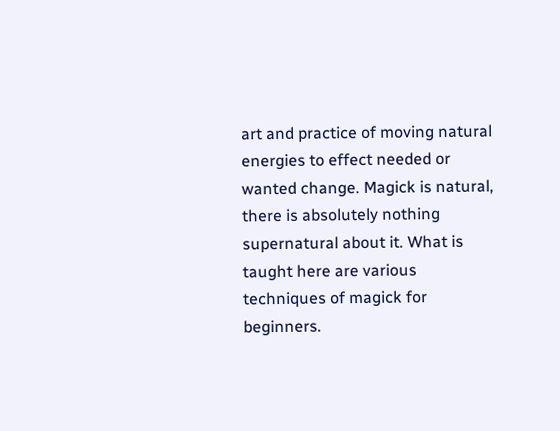art and practice of moving natural energies to effect needed or wanted change. Magick is natural, there is absolutely nothing supernatural about it. What is taught here are various techniques of magick for beginners.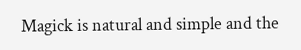Magick is natural and simple and the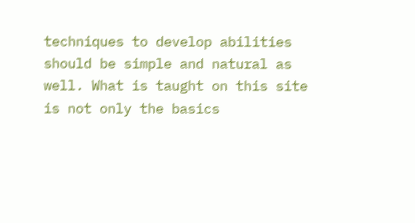techniques to develop abilities should be simple and natural as well. What is taught on this site is not only the basics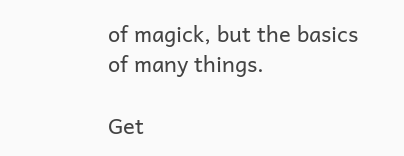of magick, but the basics of many things.

Get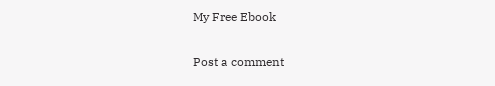My Free Ebook

Post a comment